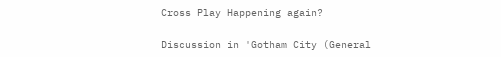Cross Play Happening again?

Discussion in 'Gotham City (General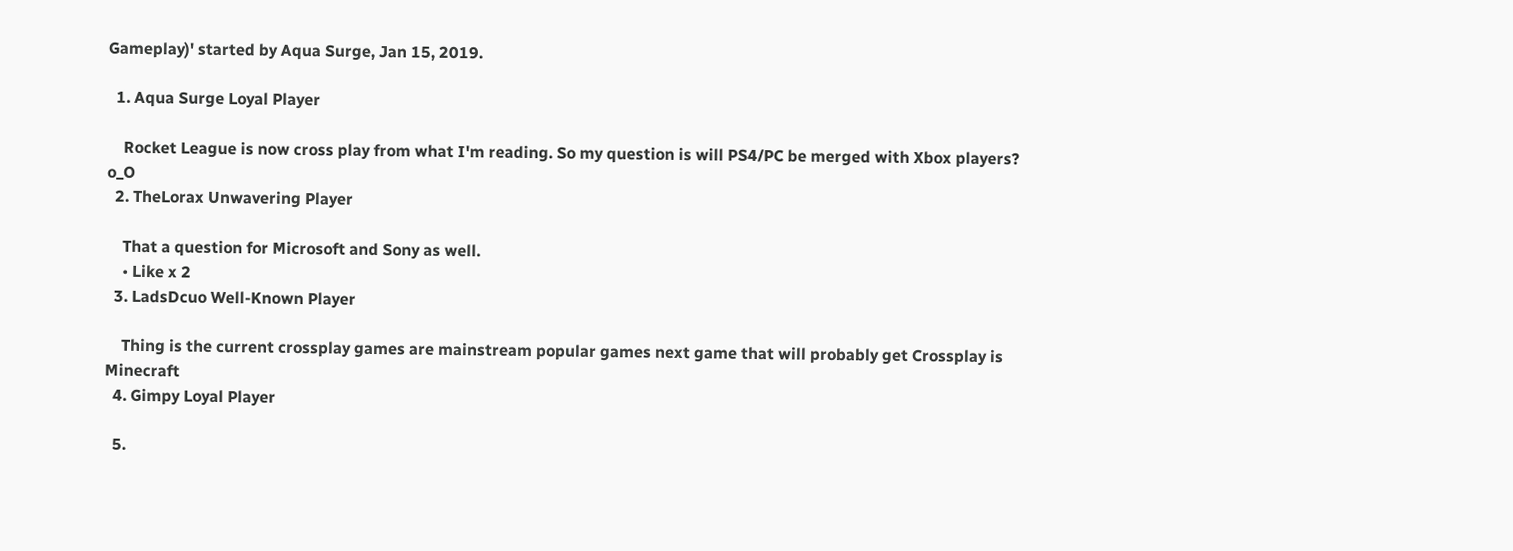Gameplay)' started by Aqua Surge, Jan 15, 2019.

  1. Aqua Surge Loyal Player

    Rocket League is now cross play from what I'm reading. So my question is will PS4/PC be merged with Xbox players? o_O
  2. TheLorax Unwavering Player

    That a question for Microsoft and Sony as well.
    • Like x 2
  3. LadsDcuo Well-Known Player

    Thing is the current crossplay games are mainstream popular games next game that will probably get Crossplay is Minecraft
  4. Gimpy Loyal Player

  5.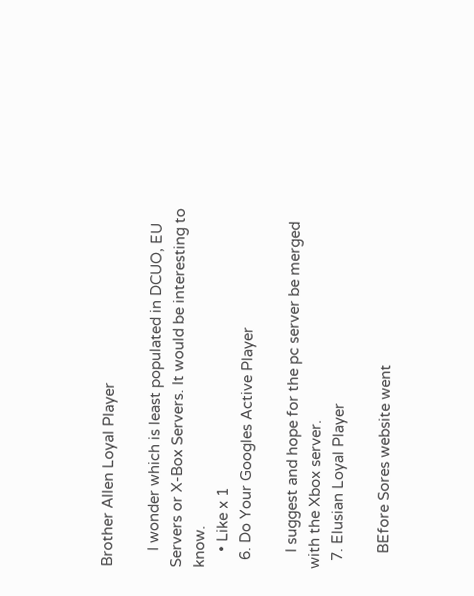Brother Allen Loyal Player

    I wonder which is least populated in DCUO, EU Servers or X-Box Servers. It would be interesting to know.
    • Like x 1
  6. Do Your Googles Active Player

    I suggest and hope for the pc server be merged with the Xbox server.
  7. Elusian Loyal Player

    BEfore Sores website went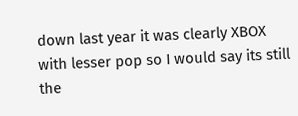down last year it was clearly XBOX with lesser pop so I would say its still the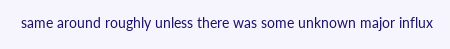same around roughly unless there was some unknown major influx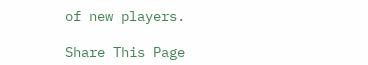of new players.

Share This Page